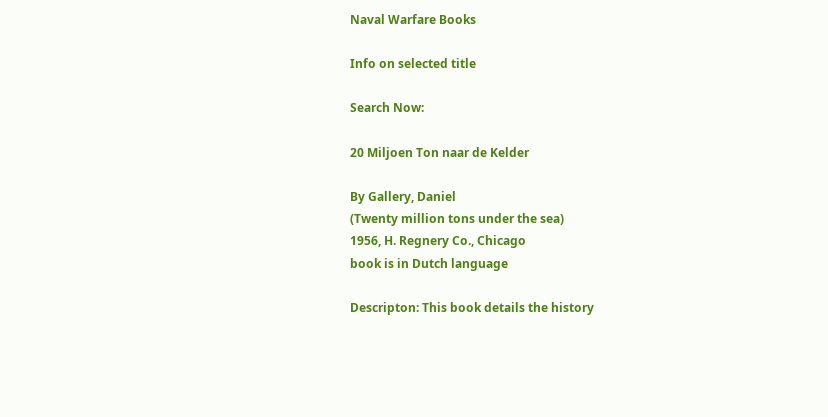Naval Warfare Books

Info on selected title

Search Now:

20 Miljoen Ton naar de Kelder

By Gallery, Daniel
(Twenty million tons under the sea)
1956, H. Regnery Co., Chicago
book is in Dutch language

Descripton: This book details the history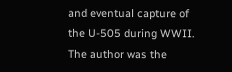and eventual capture of the U-505 during WWII. The author was the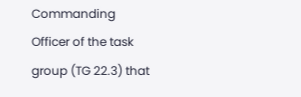Commanding Officer of the task group (TG 22.3) that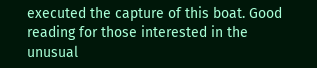executed the capture of this boat. Good reading for those interested in the unusual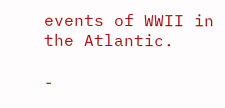events of WWII in the Atlantic.

-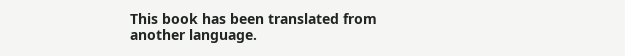This book has been translated from another language.